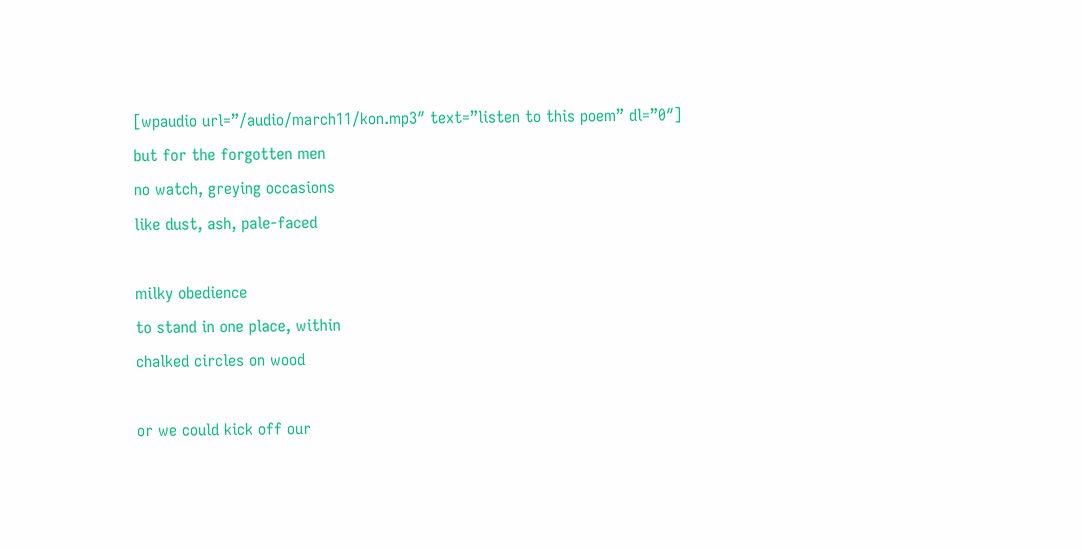[wpaudio url=”/audio/march11/kon.mp3″ text=”listen to this poem” dl=”0″]
but for the forgotten men
no watch, greying occasions
like dust, ash, pale-faced

milky obedience
to stand in one place, within
chalked circles on wood

or we could kick off our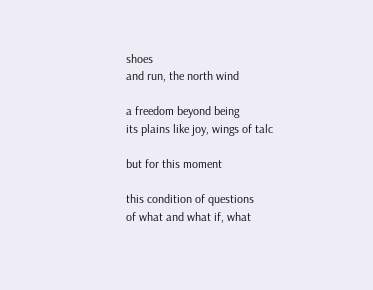shoes
and run, the north wind

a freedom beyond being
its plains like joy, wings of talc

but for this moment

this condition of questions
of what and what if, what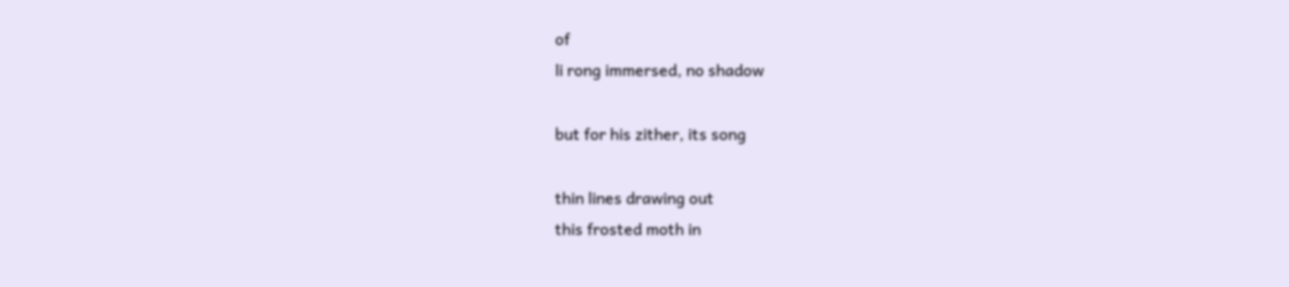of
li rong immersed, no shadow

but for his zither, its song

thin lines drawing out
this frosted moth in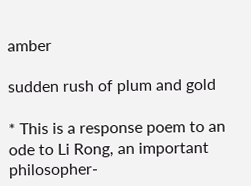amber

sudden rush of plum and gold

* This is a response poem to an ode to Li Rong, an important philosopher-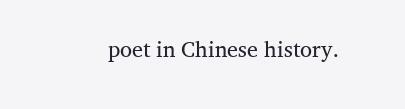poet in Chinese history.